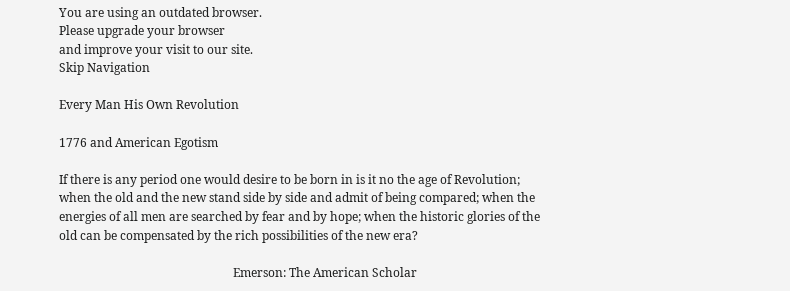You are using an outdated browser.
Please upgrade your browser
and improve your visit to our site.
Skip Navigation

Every Man His Own Revolution

1776 and American Egotism

If there is any period one would desire to be born in is it no the age of Revolution; when the old and the new stand side by side and admit of being compared; when the energies of all men are searched by fear and by hope; when the historic glories of the old can be compensated by the rich possibilities of the new era?

                                                          Emerson: The American Scholar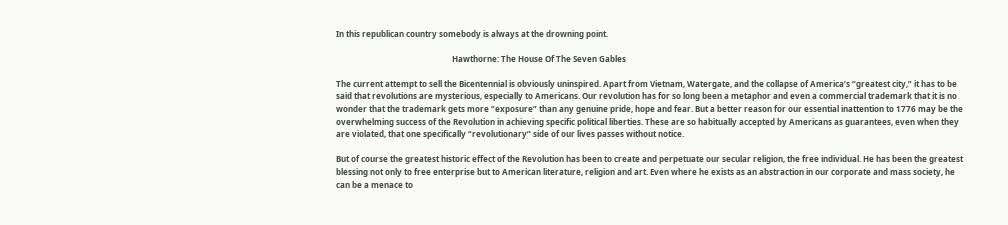In this republican country somebody is always at the drowning point.

                                                          Hawthorne: The House Of The Seven Gables

The current attempt to sell the Bicentennial is obviously uninspired. Apart from Vietnam, Watergate, and the collapse of America’s “greatest city,” it has to be said that revolutions are mysterious, especially to Americans. Our revolution has for so long been a metaphor and even a commercial trademark that it is no wonder that the trademark gets more “exposure” than any genuine pride, hope and fear. But a better reason for our essential inattention to 1776 may be the overwhelming success of the Revolution in achieving specific political liberties. These are so habitually accepted by Americans as guarantees, even when they are violated, that one specifically “revolutionary” side of our lives passes without notice.

But of course the greatest historic effect of the Revolution has been to create and perpetuate our secular religion, the free individual. He has been the greatest blessing not only to free enterprise but to American literature, religion and art. Even where he exists as an abstraction in our corporate and mass society, he can be a menace to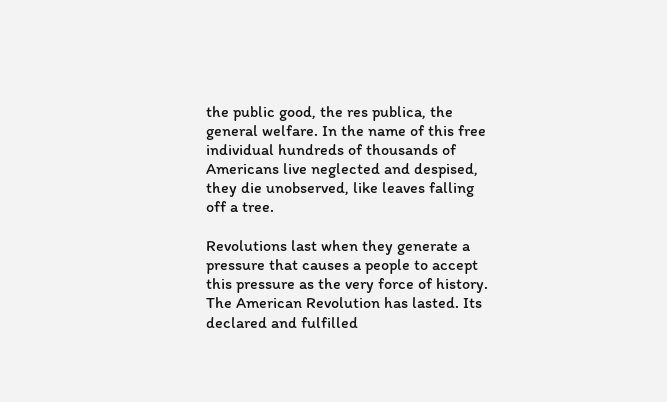the public good, the res publica, the general welfare. In the name of this free individual hundreds of thousands of Americans live neglected and despised, they die unobserved, like leaves falling off a tree.

Revolutions last when they generate a pressure that causes a people to accept this pressure as the very force of history. The American Revolution has lasted. Its declared and fulfilled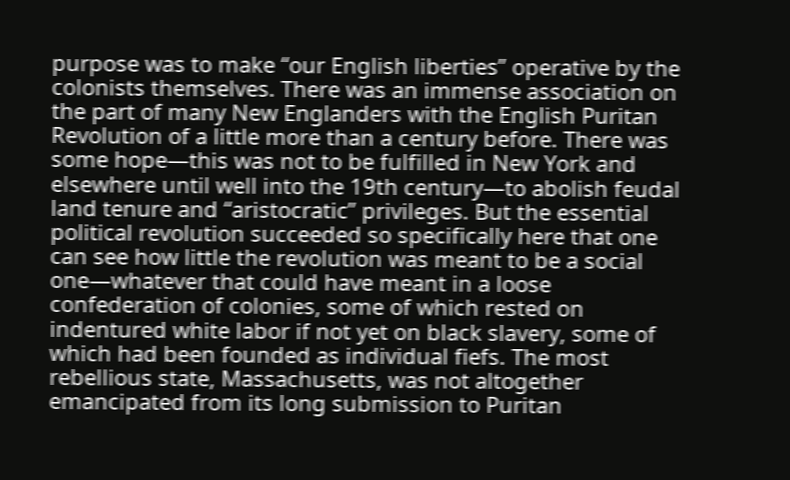purpose was to make “our English liberties” operative by the colonists themselves. There was an immense association on the part of many New Englanders with the English Puritan Revolution of a little more than a century before. There was some hope—this was not to be fulfilled in New York and elsewhere until well into the 19th century—to abolish feudal land tenure and “aristocratic” privileges. But the essential political revolution succeeded so specifically here that one can see how little the revolution was meant to be a social one—whatever that could have meant in a loose confederation of colonies, some of which rested on indentured white labor if not yet on black slavery, some of which had been founded as individual fiefs. The most rebellious state, Massachusetts, was not altogether emancipated from its long submission to Puritan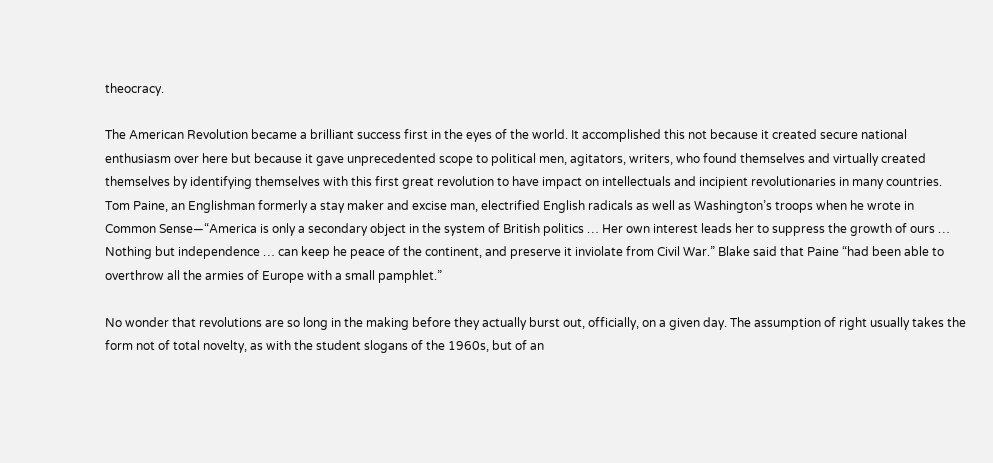theocracy.

The American Revolution became a brilliant success first in the eyes of the world. It accomplished this not because it created secure national enthusiasm over here but because it gave unprecedented scope to political men, agitators, writers, who found themselves and virtually created themselves by identifying themselves with this first great revolution to have impact on intellectuals and incipient revolutionaries in many countries. Tom Paine, an Englishman formerly a stay maker and excise man, electrified English radicals as well as Washington’s troops when he wrote in Common Sense—“America is only a secondary object in the system of British politics … Her own interest leads her to suppress the growth of ours … Nothing but independence … can keep he peace of the continent, and preserve it inviolate from Civil War.” Blake said that Paine “had been able to overthrow all the armies of Europe with a small pamphlet.”

No wonder that revolutions are so long in the making before they actually burst out, officially, on a given day. The assumption of right usually takes the form not of total novelty, as with the student slogans of the 1960s, but of an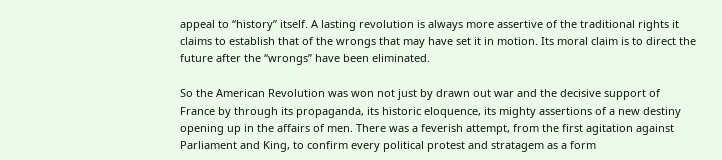appeal to “history” itself. A lasting revolution is always more assertive of the traditional rights it claims to establish that of the wrongs that may have set it in motion. Its moral claim is to direct the future after the “wrongs” have been eliminated.

So the American Revolution was won not just by drawn out war and the decisive support of France by through its propaganda, its historic eloquence, its mighty assertions of a new destiny opening up in the affairs of men. There was a feverish attempt, from the first agitation against Parliament and King, to confirm every political protest and stratagem as a form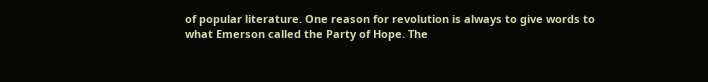of popular literature. One reason for revolution is always to give words to what Emerson called the Party of Hope. The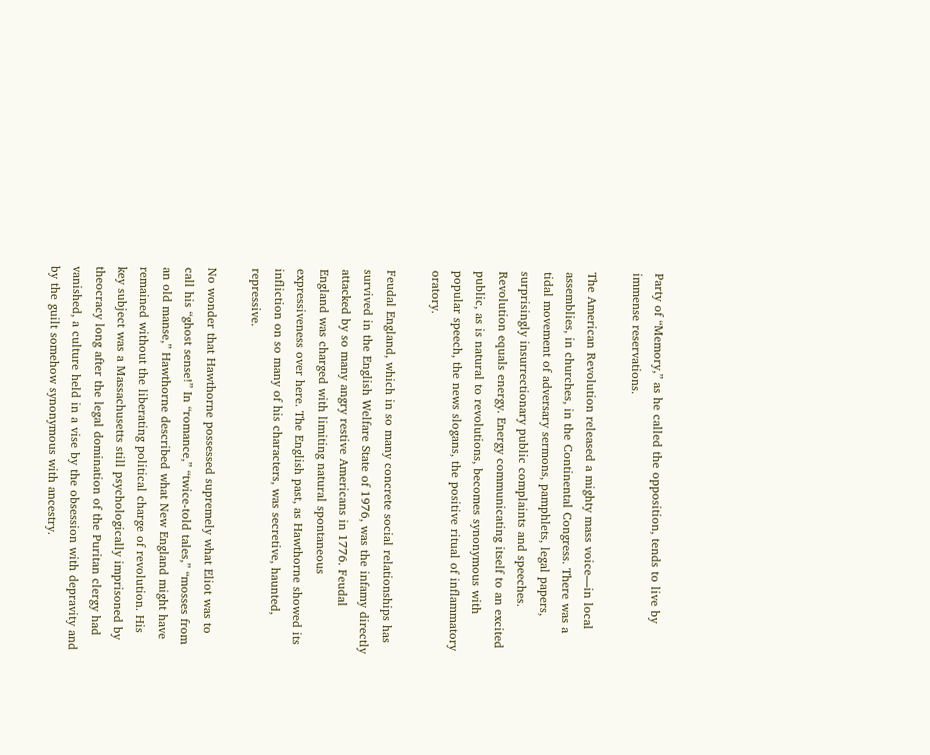Party of “Memory,” as he called the opposition, tends to live by immense reservations.

The American Revolution released a mighty mass voice—in local assemblies, in churches, in the Continental Congress. There was a tidal movement of adversary sermons, pamphlets, legal papers, surprisingly insurrectionary public complaints and speeches. Revolution equals energy. Energy communicating itself to an excited public, as is natural to revolutions, becomes synonymous with popular speech, the news slogans, the positive ritual of inflammatory oratory.

Feudal England, which in so many concrete social relationships has survived in the English Welfare State of 1976, was the infamy directly attacked by so many angry restive Americans in 1776. Feudal England was charged with limiting natural spontaneous expressiveness over here. The English past, as Hawthorne showed its infliction on so many of his characters, was secretive, haunted, repressive.

No wonder that Hawthorne possessed supremely what Eliot was to call his “ghost sense!” In “romance,” “twice-told tales,” “mosses from an old manse,” Hawthorne described what New England might have remained without the liberating political charge of revolution. His key subject was a Massachusetts still psychologically imprisoned by theocracy long after the legal domination of the Puritan clergy had vanished, a culture held in a vise by the obsession with depravity and by the guilt somehow synonymous with ancestry.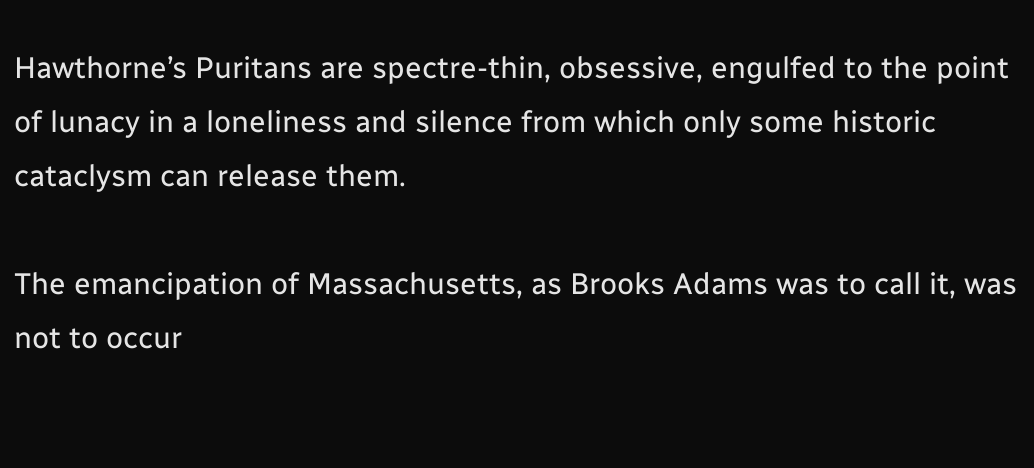Hawthorne’s Puritans are spectre-thin, obsessive, engulfed to the point of lunacy in a loneliness and silence from which only some historic cataclysm can release them.

The emancipation of Massachusetts, as Brooks Adams was to call it, was not to occur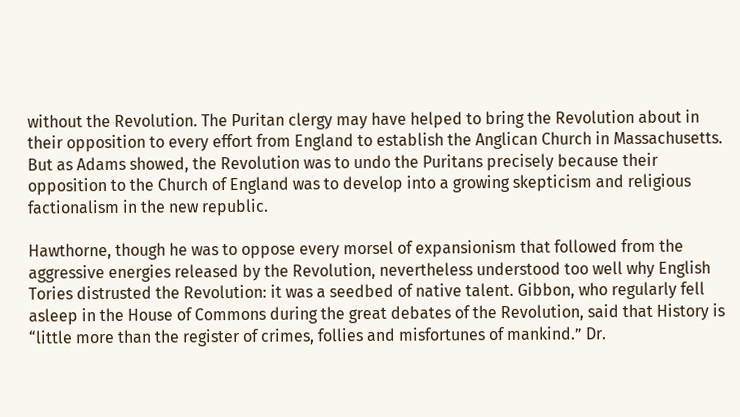without the Revolution. The Puritan clergy may have helped to bring the Revolution about in their opposition to every effort from England to establish the Anglican Church in Massachusetts. But as Adams showed, the Revolution was to undo the Puritans precisely because their opposition to the Church of England was to develop into a growing skepticism and religious factionalism in the new republic.

Hawthorne, though he was to oppose every morsel of expansionism that followed from the aggressive energies released by the Revolution, nevertheless understood too well why English Tories distrusted the Revolution: it was a seedbed of native talent. Gibbon, who regularly fell asleep in the House of Commons during the great debates of the Revolution, said that History is “little more than the register of crimes, follies and misfortunes of mankind.” Dr.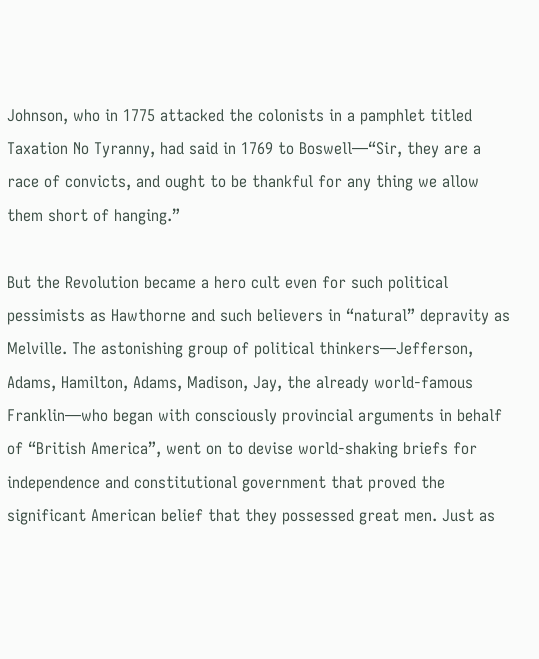Johnson, who in 1775 attacked the colonists in a pamphlet titled Taxation No Tyranny, had said in 1769 to Boswell—“Sir, they are a race of convicts, and ought to be thankful for any thing we allow them short of hanging.”

But the Revolution became a hero cult even for such political pessimists as Hawthorne and such believers in “natural” depravity as Melville. The astonishing group of political thinkers—Jefferson, Adams, Hamilton, Adams, Madison, Jay, the already world-famous Franklin—who began with consciously provincial arguments in behalf of “British America”, went on to devise world-shaking briefs for independence and constitutional government that proved the significant American belief that they possessed great men. Just as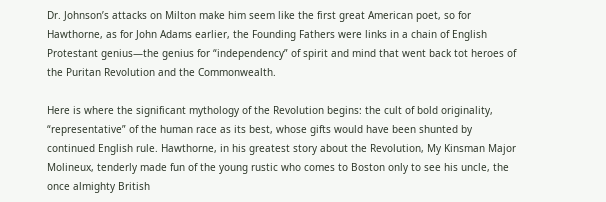Dr. Johnson’s attacks on Milton make him seem like the first great American poet, so for Hawthorne, as for John Adams earlier, the Founding Fathers were links in a chain of English Protestant genius—the genius for “independency” of spirit and mind that went back tot heroes of the Puritan Revolution and the Commonwealth.

Here is where the significant mythology of the Revolution begins: the cult of bold originality, “representative” of the human race as its best, whose gifts would have been shunted by continued English rule. Hawthorne, in his greatest story about the Revolution, My Kinsman Major Molineux, tenderly made fun of the young rustic who comes to Boston only to see his uncle, the once almighty British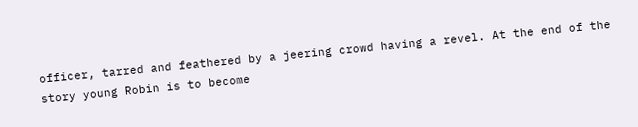officer, tarred and feathered by a jeering crowd having a revel. At the end of the story young Robin is to become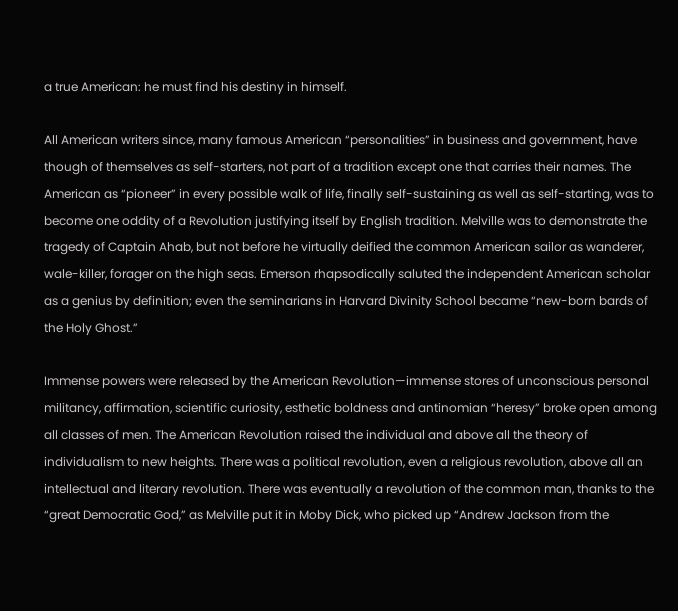a true American: he must find his destiny in himself.

All American writers since, many famous American “personalities” in business and government, have though of themselves as self-starters, not part of a tradition except one that carries their names. The American as “pioneer” in every possible walk of life, finally self-sustaining as well as self-starting, was to become one oddity of a Revolution justifying itself by English tradition. Melville was to demonstrate the tragedy of Captain Ahab, but not before he virtually deified the common American sailor as wanderer, wale-killer, forager on the high seas. Emerson rhapsodically saluted the independent American scholar as a genius by definition; even the seminarians in Harvard Divinity School became “new-born bards of the Holy Ghost.”

Immense powers were released by the American Revolution—immense stores of unconscious personal militancy, affirmation, scientific curiosity, esthetic boldness and antinomian “heresy” broke open among all classes of men. The American Revolution raised the individual and above all the theory of individualism to new heights. There was a political revolution, even a religious revolution, above all an intellectual and literary revolution. There was eventually a revolution of the common man, thanks to the “great Democratic God,” as Melville put it in Moby Dick, who picked up “Andrew Jackson from the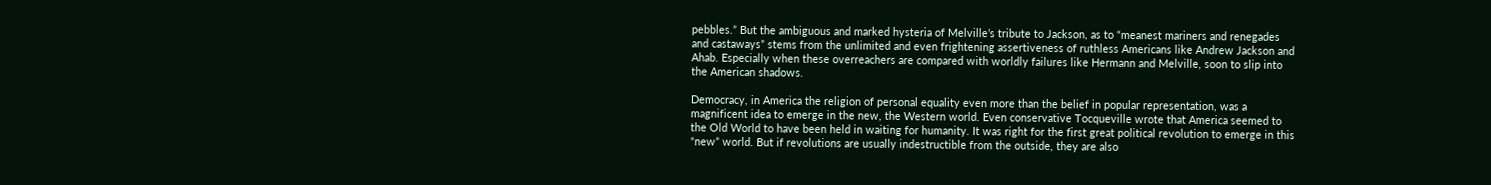pebbles.” But the ambiguous and marked hysteria of Melville’s tribute to Jackson, as to “meanest mariners and renegades and castaways” stems from the unlimited and even frightening assertiveness of ruthless Americans like Andrew Jackson and Ahab. Especially when these overreachers are compared with worldly failures like Hermann and Melville, soon to slip into the American shadows.

Democracy, in America the religion of personal equality even more than the belief in popular representation, was a magnificent idea to emerge in the new, the Western world. Even conservative Tocqueville wrote that America seemed to the Old World to have been held in waiting for humanity. It was right for the first great political revolution to emerge in this “new” world. But if revolutions are usually indestructible from the outside, they are also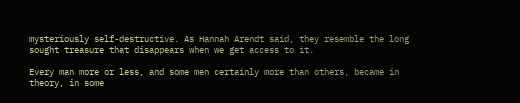mysteriously self-destructive. As Hannah Arendt said, they resemble the long sought treasure that disappears when we get access to it.

Every man more or less, and some men certainly more than others, became in theory, in some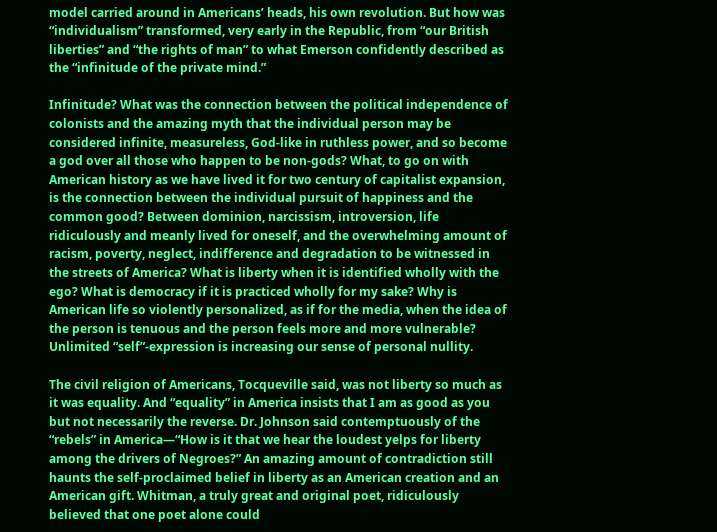model carried around in Americans’ heads, his own revolution. But how was “individualism” transformed, very early in the Republic, from “our British liberties” and “the rights of man” to what Emerson confidently described as the “infinitude of the private mind.”

Infinitude? What was the connection between the political independence of colonists and the amazing myth that the individual person may be considered infinite, measureless, God-like in ruthless power, and so become a god over all those who happen to be non-gods? What, to go on with American history as we have lived it for two century of capitalist expansion, is the connection between the individual pursuit of happiness and the common good? Between dominion, narcissism, introversion, life ridiculously and meanly lived for oneself, and the overwhelming amount of racism, poverty, neglect, indifference and degradation to be witnessed in the streets of America? What is liberty when it is identified wholly with the ego? What is democracy if it is practiced wholly for my sake? Why is American life so violently personalized, as if for the media, when the idea of the person is tenuous and the person feels more and more vulnerable? Unlimited “self”-expression is increasing our sense of personal nullity.

The civil religion of Americans, Tocqueville said, was not liberty so much as it was equality. And “equality” in America insists that I am as good as you but not necessarily the reverse. Dr. Johnson said contemptuously of the “rebels” in America—“How is it that we hear the loudest yelps for liberty among the drivers of Negroes?” An amazing amount of contradiction still haunts the self-proclaimed belief in liberty as an American creation and an American gift. Whitman, a truly great and original poet, ridiculously believed that one poet alone could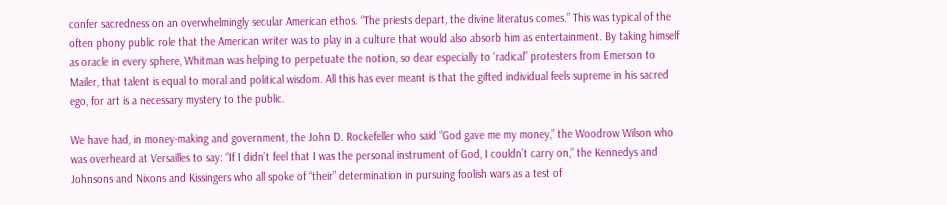confer sacredness on an overwhelmingly secular American ethos. “The priests depart, the divine literatus comes.” This was typical of the often phony public role that the American writer was to play in a culture that would also absorb him as entertainment. By taking himself as oracle in every sphere, Whitman was helping to perpetuate the notion, so dear especially to ‘radical” protesters from Emerson to Mailer, that talent is equal to moral and political wisdom. All this has ever meant is that the gifted individual feels supreme in his sacred ego, for art is a necessary mystery to the public.

We have had, in money-making and government, the John D. Rockefeller who said “God gave me my money,” the Woodrow Wilson who was overheard at Versailles to say: “If I didn’t feel that I was the personal instrument of God, I couldn’t carry on,” the Kennedys and Johnsons and Nixons and Kissingers who all spoke of “their” determination in pursuing foolish wars as a test of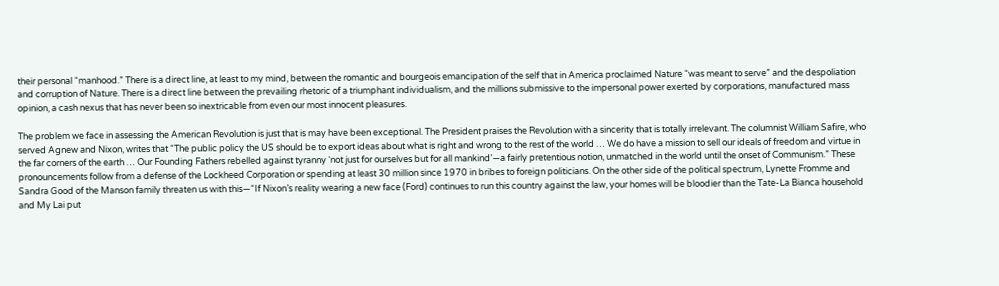their personal “manhood.” There is a direct line, at least to my mind, between the romantic and bourgeois emancipation of the self that in America proclaimed Nature “was meant to serve” and the despoliation and corruption of Nature. There is a direct line between the prevailing rhetoric of a triumphant individualism, and the millions submissive to the impersonal power exerted by corporations, manufactured mass opinion, a cash nexus that has never been so inextricable from even our most innocent pleasures.

The problem we face in assessing the American Revolution is just that is may have been exceptional. The President praises the Revolution with a sincerity that is totally irrelevant. The columnist William Safire, who served Agnew and Nixon, writes that “The public policy the US should be to export ideas about what is right and wrong to the rest of the world … We do have a mission to sell our ideals of freedom and virtue in the far corners of the earth … Our Founding Fathers rebelled against tyranny ‘not just for ourselves but for all mankind’—a fairly pretentious notion, unmatched in the world until the onset of Communism.” These pronouncements follow from a defense of the Lockheed Corporation or spending at least 30 million since 1970 in bribes to foreign politicians. On the other side of the political spectrum, Lynette Fromme and Sandra Good of the Manson family threaten us with this—“If Nixon’s reality wearing a new face (Ford) continues to run this country against the law, your homes will be bloodier than the Tate-La Bianca household and My Lai put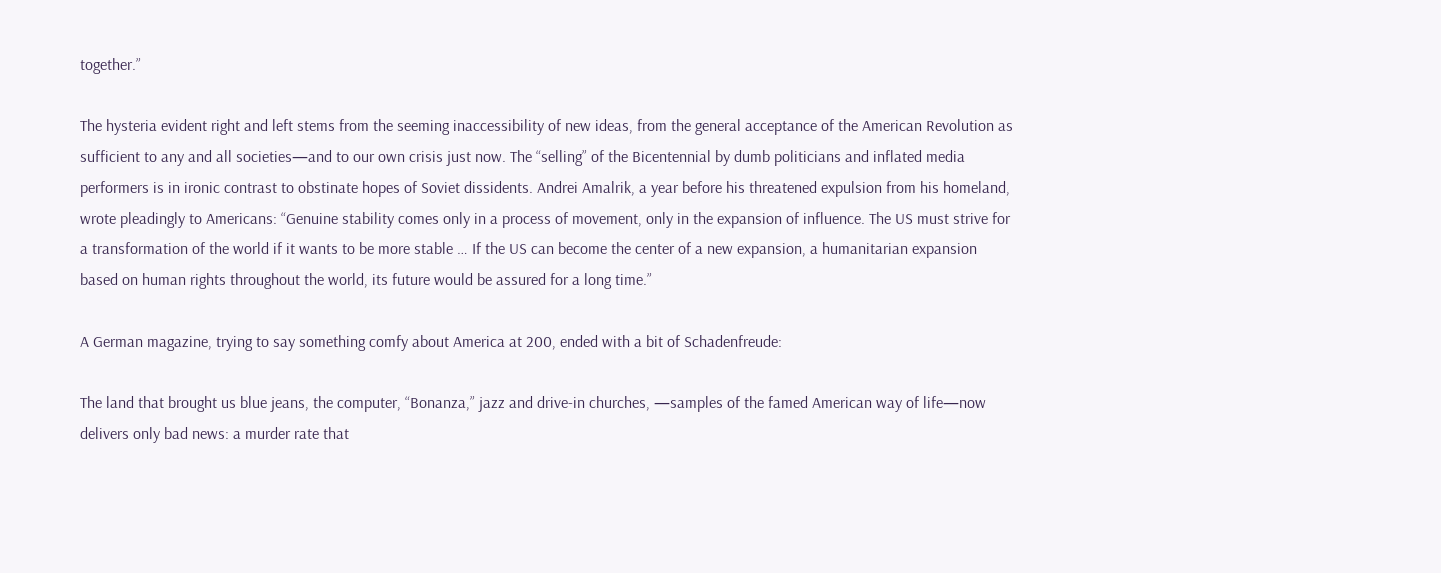together.”

The hysteria evident right and left stems from the seeming inaccessibility of new ideas, from the general acceptance of the American Revolution as sufficient to any and all societies—and to our own crisis just now. The “selling” of the Bicentennial by dumb politicians and inflated media performers is in ironic contrast to obstinate hopes of Soviet dissidents. Andrei Amalrik, a year before his threatened expulsion from his homeland, wrote pleadingly to Americans: “Genuine stability comes only in a process of movement, only in the expansion of influence. The US must strive for a transformation of the world if it wants to be more stable … If the US can become the center of a new expansion, a humanitarian expansion based on human rights throughout the world, its future would be assured for a long time.”

A German magazine, trying to say something comfy about America at 200, ended with a bit of Schadenfreude:

The land that brought us blue jeans, the computer, “Bonanza,” jazz and drive-in churches, —samples of the famed American way of life—now delivers only bad news: a murder rate that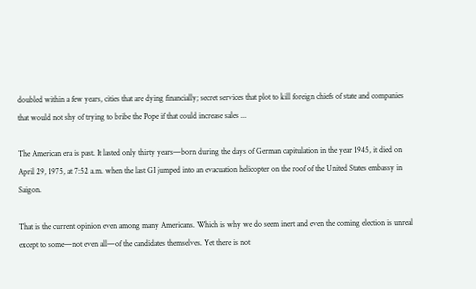doubled within a few years, cities that are dying financially; secret services that plot to kill foreign chiefs of state and companies that would not shy of trying to bribe the Pope if that could increase sales ...

The American era is past. It lasted only thirty years—born during the days of German capitulation in the year 1945, it died on April 29, 1975, at 7:52 a.m. when the last GI jumped into an evacuation helicopter on the roof of the United States embassy in Saigon.

That is the current opinion even among many Americans. Which is why we do seem inert and even the coming election is unreal except to some—not even all—of the candidates themselves. Yet there is not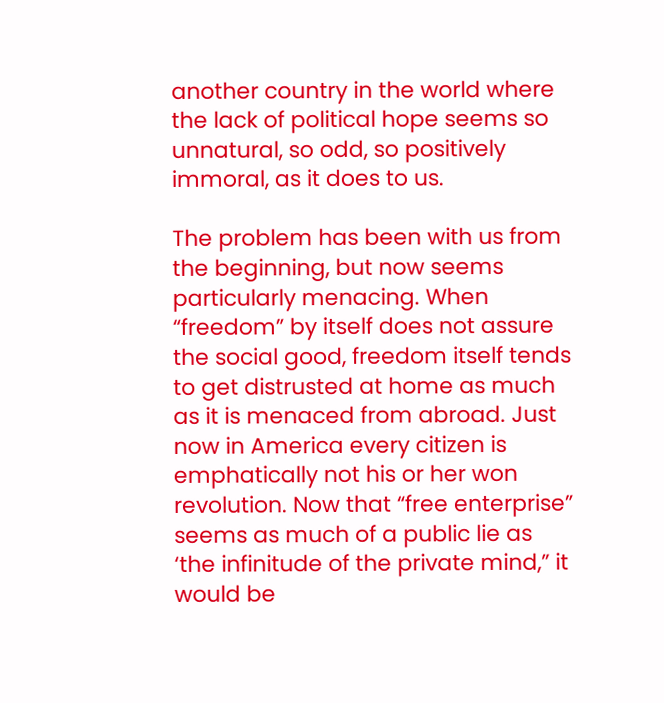another country in the world where the lack of political hope seems so unnatural, so odd, so positively immoral, as it does to us.

The problem has been with us from the beginning, but now seems particularly menacing. When “freedom” by itself does not assure the social good, freedom itself tends to get distrusted at home as much as it is menaced from abroad. Just now in America every citizen is emphatically not his or her won revolution. Now that “free enterprise” seems as much of a public lie as ‘the infinitude of the private mind,” it would be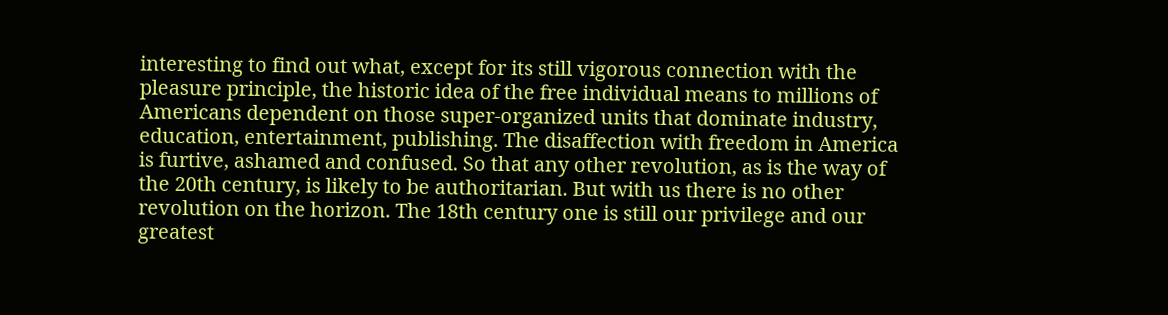interesting to find out what, except for its still vigorous connection with the pleasure principle, the historic idea of the free individual means to millions of Americans dependent on those super-organized units that dominate industry, education, entertainment, publishing. The disaffection with freedom in America is furtive, ashamed and confused. So that any other revolution, as is the way of the 20th century, is likely to be authoritarian. But with us there is no other revolution on the horizon. The 18th century one is still our privilege and our greatest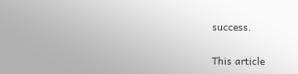success.

This article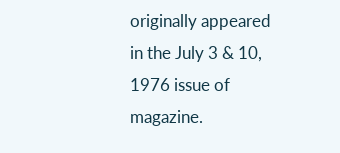originally appeared in the July 3 & 10, 1976 issue of magazine.